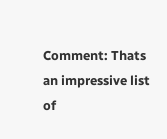Comment: Thats an impressive list of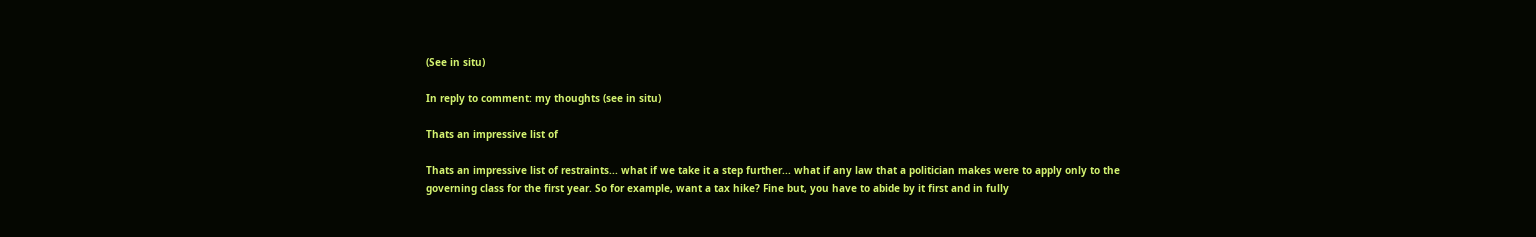(See in situ)

In reply to comment: my thoughts (see in situ)

Thats an impressive list of

Thats an impressive list of restraints... what if we take it a step further... what if any law that a politician makes were to apply only to the governing class for the first year. So for example, want a tax hike? Fine but, you have to abide by it first and in fully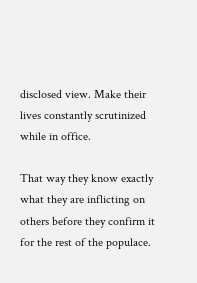disclosed view. Make their lives constantly scrutinized while in office.

That way they know exactly what they are inflicting on others before they confirm it for the rest of the populace.